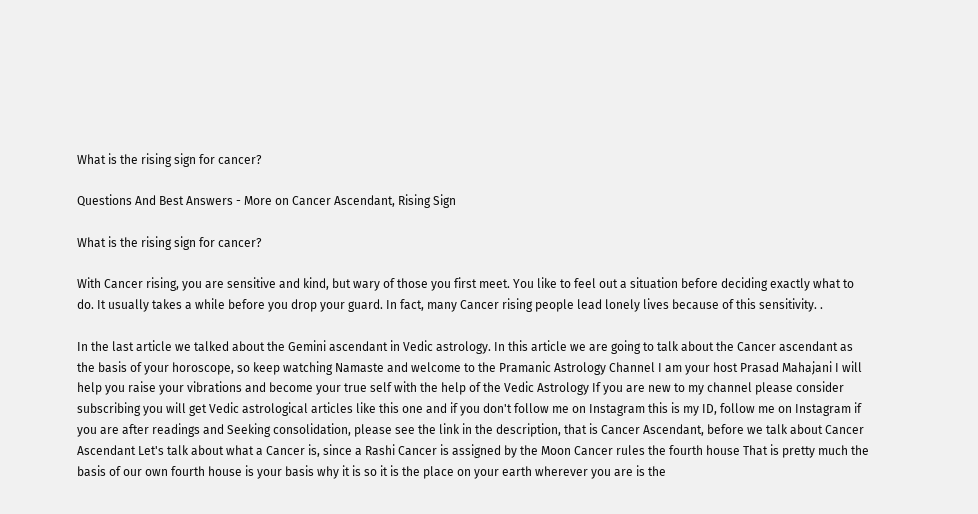What is the rising sign for cancer?

Questions And Best Answers - More on Cancer Ascendant, Rising Sign

What is the rising sign for cancer?

With Cancer rising, you are sensitive and kind, but wary of those you first meet. You like to feel out a situation before deciding exactly what to do. It usually takes a while before you drop your guard. In fact, many Cancer rising people lead lonely lives because of this sensitivity. .

In the last article we talked about the Gemini ascendant in Vedic astrology. In this article we are going to talk about the Cancer ascendant as the basis of your horoscope, so keep watching Namaste and welcome to the Pramanic Astrology Channel I am your host Prasad Mahajani I will help you raise your vibrations and become your true self with the help of the Vedic Astrology If you are new to my channel please consider subscribing you will get Vedic astrological articles like this one and if you don't follow me on Instagram this is my ID, follow me on Instagram if you are after readings and Seeking consolidation, please see the link in the description, that is Cancer Ascendant, before we talk about Cancer Ascendant Let's talk about what a Cancer is, since a Rashi Cancer is assigned by the Moon Cancer rules the fourth house That is pretty much the basis of our own fourth house is your basis why it is so it is the place on your earth wherever you are is the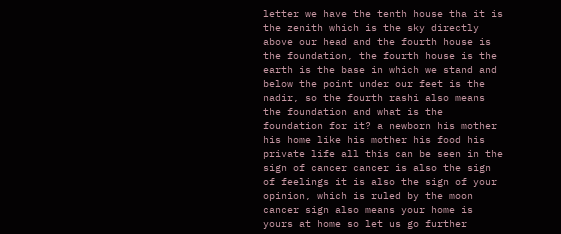letter we have the tenth house tha it is the zenith which is the sky directly above our head and the fourth house is the foundation, the fourth house is the earth is the base in which we stand and below the point under our feet is the nadir, so the fourth rashi also means the foundation and what is the foundation for it? a newborn his mother his home like his mother his food his private life all this can be seen in the sign of cancer cancer is also the sign of feelings it is also the sign of your opinion, which is ruled by the moon cancer sign also means your home is yours at home so let us go further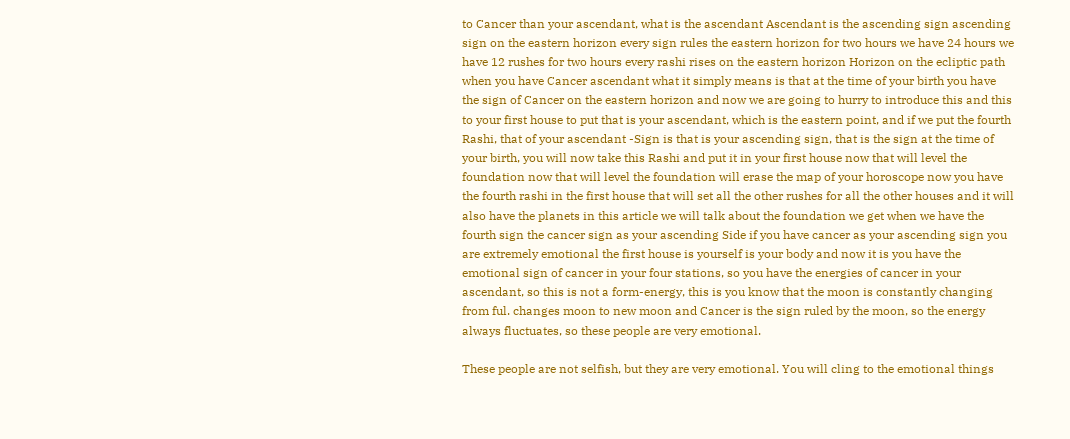to Cancer than your ascendant, what is the ascendant Ascendant is the ascending sign ascending sign on the eastern horizon every sign rules the eastern horizon for two hours we have 24 hours we have 12 rushes for two hours every rashi rises on the eastern horizon Horizon on the ecliptic path when you have Cancer ascendant what it simply means is that at the time of your birth you have the sign of Cancer on the eastern horizon and now we are going to hurry to introduce this and this to your first house to put that is your ascendant, which is the eastern point, and if we put the fourth Rashi, that of your ascendant -Sign is that is your ascending sign, that is the sign at the time of your birth, you will now take this Rashi and put it in your first house now that will level the foundation now that will level the foundation will erase the map of your horoscope now you have the fourth rashi in the first house that will set all the other rushes for all the other houses and it will also have the planets in this article we will talk about the foundation we get when we have the fourth sign the cancer sign as your ascending Side if you have cancer as your ascending sign you are extremely emotional the first house is yourself is your body and now it is you have the emotional sign of cancer in your four stations, so you have the energies of cancer in your ascendant, so this is not a form-energy, this is you know that the moon is constantly changing from ful. changes moon to new moon and Cancer is the sign ruled by the moon, so the energy always fluctuates, so these people are very emotional.

These people are not selfish, but they are very emotional. You will cling to the emotional things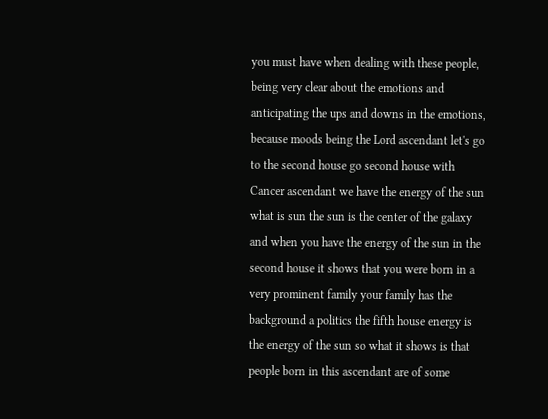you must have when dealing with these people, being very clear about the emotions and anticipating the ups and downs in the emotions, because moods being the Lord ascendant let's go to the second house go second house with Cancer ascendant we have the energy of the sun what is sun the sun is the center of the galaxy and when you have the energy of the sun in the second house it shows that you were born in a very prominent family your family has the background a politics the fifth house energy is the energy of the sun so what it shows is that people born in this ascendant are of some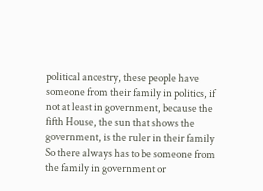political ancestry, these people have someone from their family in politics, if not at least in government, because the fifth House, the sun that shows the government, is the ruler in their family So there always has to be someone from the family in government or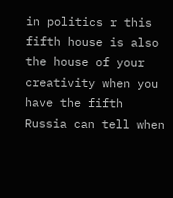in politics r this fifth house is also the house of your creativity when you have the fifth Russia can tell when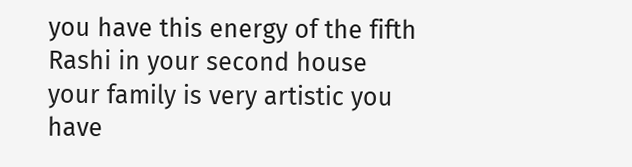you have this energy of the fifth Rashi in your second house your family is very artistic you have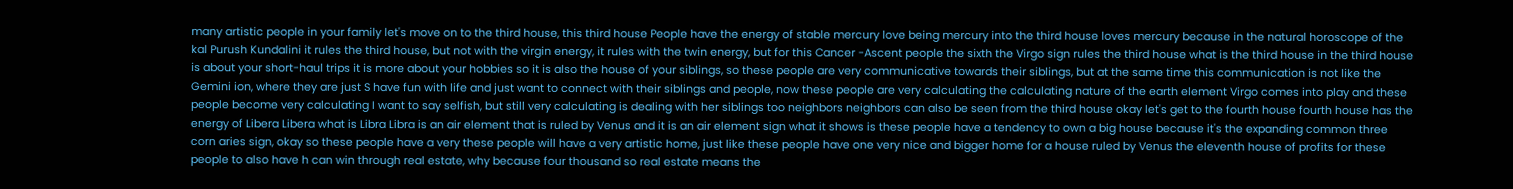many artistic people in your family let's move on to the third house, this third house People have the energy of stable mercury love being mercury into the third house loves mercury because in the natural horoscope of the kal Purush Kundalini it rules the third house, but not with the virgin energy, it rules with the twin energy, but for this Cancer -Ascent people the sixth the Virgo sign rules the third house what is the third house in the third house is about your short-haul trips it is more about your hobbies so it is also the house of your siblings, so these people are very communicative towards their siblings, but at the same time this communication is not like the Gemini ion, where they are just S have fun with life and just want to connect with their siblings and people, now these people are very calculating the calculating nature of the earth element Virgo comes into play and these people become very calculating I want to say selfish, but still very calculating is dealing with her siblings too neighbors neighbors can also be seen from the third house okay let's get to the fourth house fourth house has the energy of Libera Libera what is Libra Libra is an air element that is ruled by Venus and it is an air element sign what it shows is these people have a tendency to own a big house because it's the expanding common three corn aries sign, okay so these people have a very these people will have a very artistic home, just like these people have one very nice and bigger home for a house ruled by Venus the eleventh house of profits for these people to also have h can win through real estate, why because four thousand so real estate means the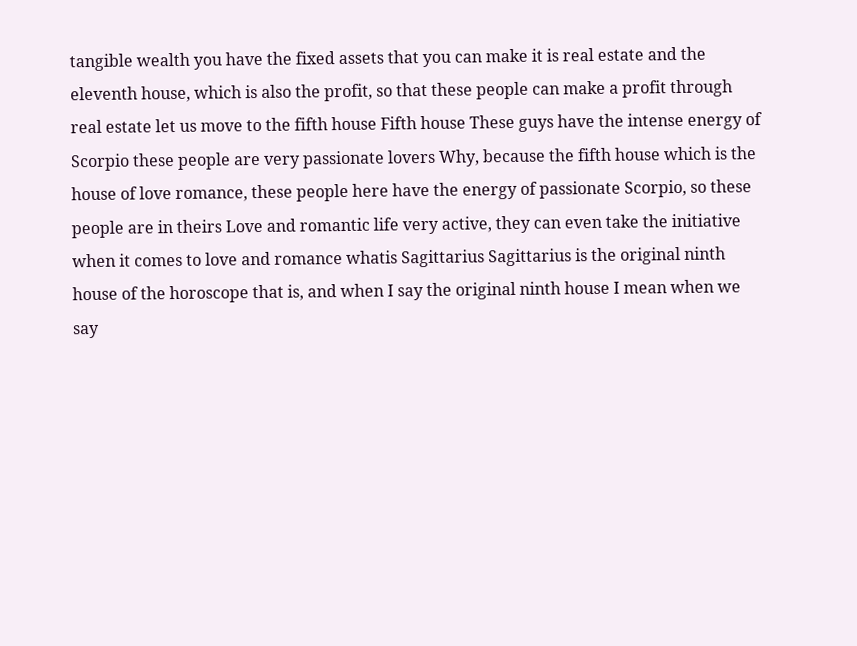tangible wealth you have the fixed assets that you can make it is real estate and the eleventh house, which is also the profit, so that these people can make a profit through real estate let us move to the fifth house Fifth house These guys have the intense energy of Scorpio these people are very passionate lovers Why, because the fifth house which is the house of love romance, these people here have the energy of passionate Scorpio, so these people are in theirs Love and romantic life very active, they can even take the initiative when it comes to love and romance whatis Sagittarius Sagittarius is the original ninth house of the horoscope that is, and when I say the original ninth house I mean when we say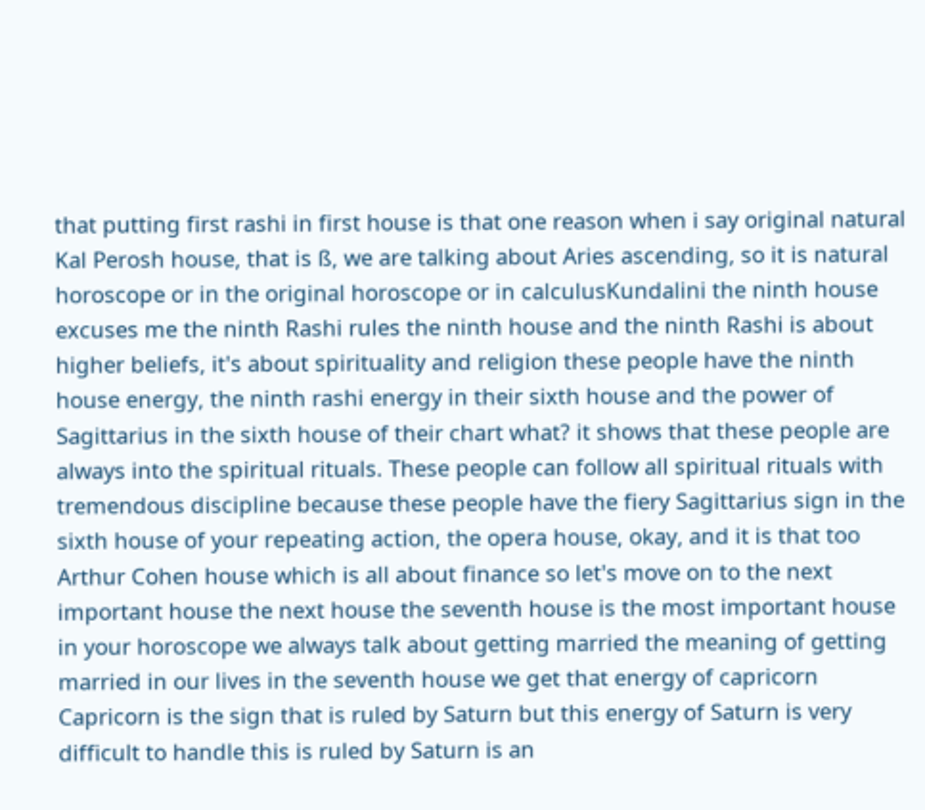that putting first rashi in first house is that one reason when i say original natural Kal Perosh house, that is ß, we are talking about Aries ascending, so it is natural horoscope or in the original horoscope or in calculusKundalini the ninth house excuses me the ninth Rashi rules the ninth house and the ninth Rashi is about higher beliefs, it's about spirituality and religion these people have the ninth house energy, the ninth rashi energy in their sixth house and the power of Sagittarius in the sixth house of their chart what? it shows that these people are always into the spiritual rituals. These people can follow all spiritual rituals with tremendous discipline because these people have the fiery Sagittarius sign in the sixth house of your repeating action, the opera house, okay, and it is that too Arthur Cohen house which is all about finance so let's move on to the next important house the next house the seventh house is the most important house in your horoscope we always talk about getting married the meaning of getting married in our lives in the seventh house we get that energy of capricorn Capricorn is the sign that is ruled by Saturn but this energy of Saturn is very difficult to handle this is ruled by Saturn is an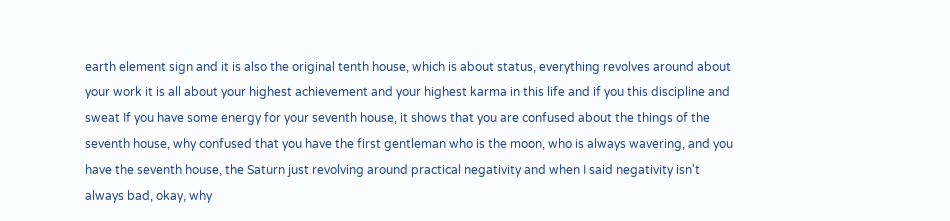earth element sign and it is also the original tenth house, which is about status, everything revolves around about your work it is all about your highest achievement and your highest karma in this life and if you this discipline and sweat If you have some energy for your seventh house, it shows that you are confused about the things of the seventh house, why confused that you have the first gentleman who is the moon, who is always wavering, and you have the seventh house, the Saturn just revolving around practical negativity and when I said negativity isn't always bad, okay, why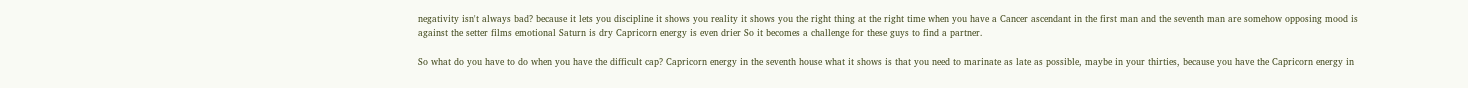negativity isn't always bad? because it lets you discipline it shows you reality it shows you the right thing at the right time when you have a Cancer ascendant in the first man and the seventh man are somehow opposing mood is against the setter films emotional Saturn is dry Capricorn energy is even drier So it becomes a challenge for these guys to find a partner.

So what do you have to do when you have the difficult cap? Capricorn energy in the seventh house what it shows is that you need to marinate as late as possible, maybe in your thirties, because you have the Capricorn energy in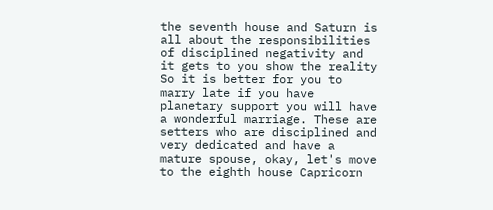the seventh house and Saturn is all about the responsibilities of disciplined negativity and it gets to you show the reality So it is better for you to marry late if you have planetary support you will have a wonderful marriage. These are setters who are disciplined and very dedicated and have a mature spouse, okay, let's move to the eighth house Capricorn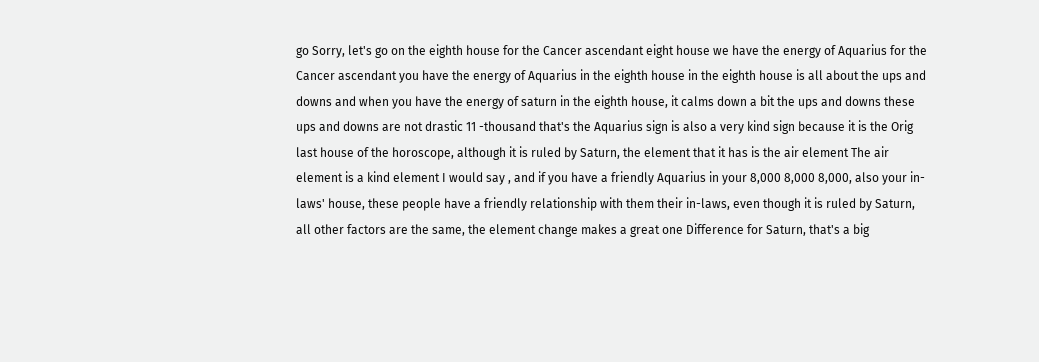go Sorry, let's go on the eighth house for the Cancer ascendant eight house we have the energy of Aquarius for the Cancer ascendant you have the energy of Aquarius in the eighth house in the eighth house is all about the ups and downs and when you have the energy of saturn in the eighth house, it calms down a bit the ups and downs these ups and downs are not drastic 11 -thousand that's the Aquarius sign is also a very kind sign because it is the Orig last house of the horoscope, although it is ruled by Saturn, the element that it has is the air element The air element is a kind element I would say , and if you have a friendly Aquarius in your 8,000 8,000 8,000, also your in-laws' house, these people have a friendly relationship with them their in-laws, even though it is ruled by Saturn, all other factors are the same, the element change makes a great one Difference for Saturn, that's a big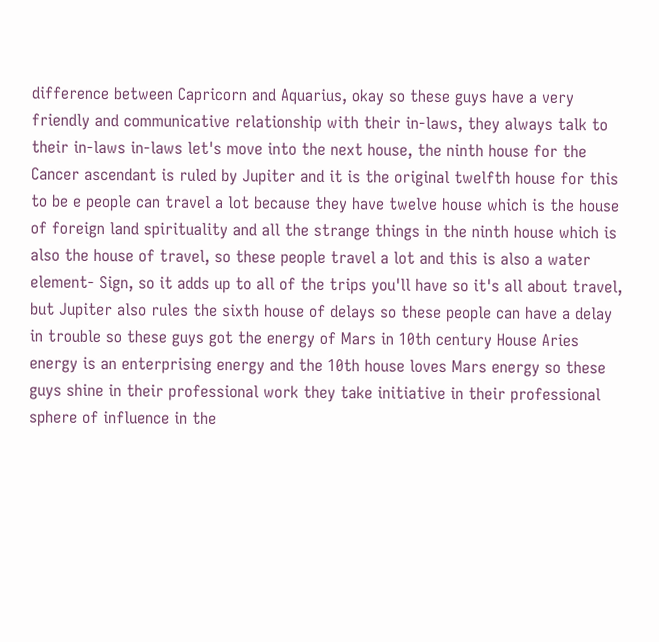difference between Capricorn and Aquarius, okay so these guys have a very friendly and communicative relationship with their in-laws, they always talk to their in-laws in-laws let's move into the next house, the ninth house for the Cancer ascendant is ruled by Jupiter and it is the original twelfth house for this to be e people can travel a lot because they have twelve house which is the house of foreign land spirituality and all the strange things in the ninth house which is also the house of travel, so these people travel a lot and this is also a water element- Sign, so it adds up to all of the trips you'll have so it's all about travel, but Jupiter also rules the sixth house of delays so these people can have a delay in trouble so these guys got the energy of Mars in 10th century House Aries energy is an enterprising energy and the 10th house loves Mars energy so these guys shine in their professional work they take initiative in their professional sphere of influence in the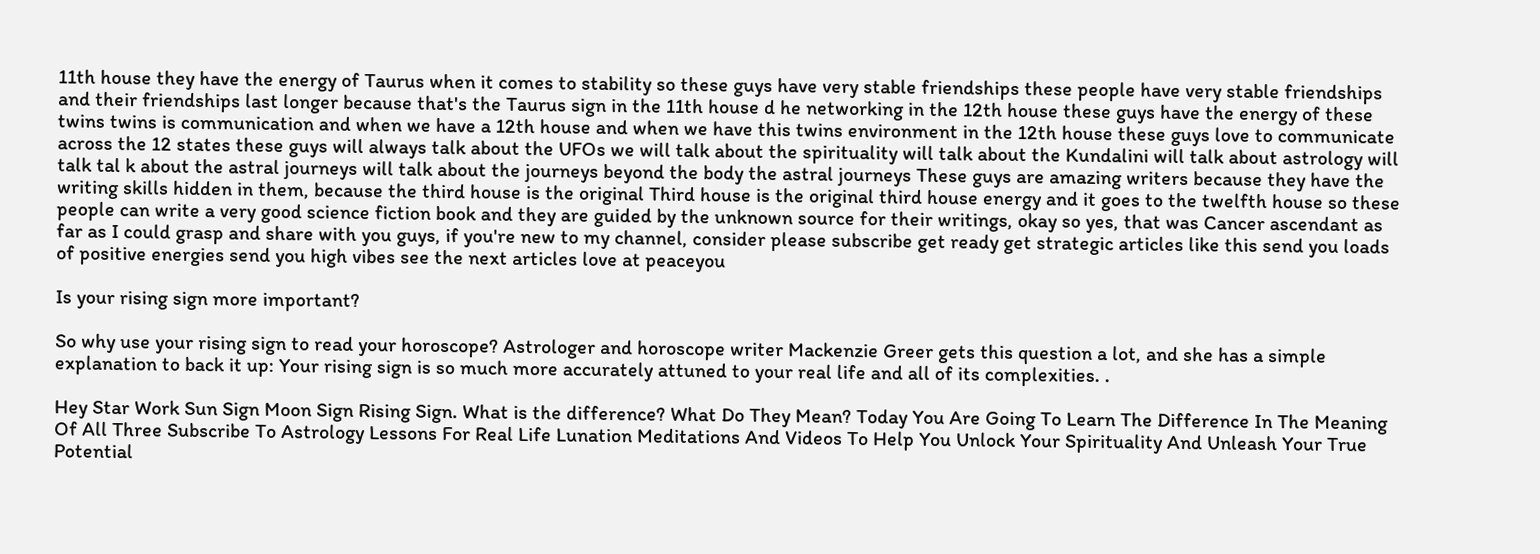11th house they have the energy of Taurus when it comes to stability so these guys have very stable friendships these people have very stable friendships and their friendships last longer because that's the Taurus sign in the 11th house d he networking in the 12th house these guys have the energy of these twins twins is communication and when we have a 12th house and when we have this twins environment in the 12th house these guys love to communicate across the 12 states these guys will always talk about the UFOs we will talk about the spirituality will talk about the Kundalini will talk about astrology will talk tal k about the astral journeys will talk about the journeys beyond the body the astral journeys These guys are amazing writers because they have the writing skills hidden in them, because the third house is the original Third house is the original third house energy and it goes to the twelfth house so these people can write a very good science fiction book and they are guided by the unknown source for their writings, okay so yes, that was Cancer ascendant as far as I could grasp and share with you guys, if you're new to my channel, consider please subscribe get ready get strategic articles like this send you loads of positive energies send you high vibes see the next articles love at peaceyou

Is your rising sign more important?

So why use your rising sign to read your horoscope? Astrologer and horoscope writer Mackenzie Greer gets this question a lot, and she has a simple explanation to back it up: Your rising sign is so much more accurately attuned to your real life and all of its complexities. .

Hey Star Work Sun Sign Moon Sign Rising Sign. What is the difference? What Do They Mean? Today You Are Going To Learn The Difference In The Meaning Of All Three Subscribe To Astrology Lessons For Real Life Lunation Meditations And Videos To Help You Unlock Your Spirituality And Unleash Your True Potential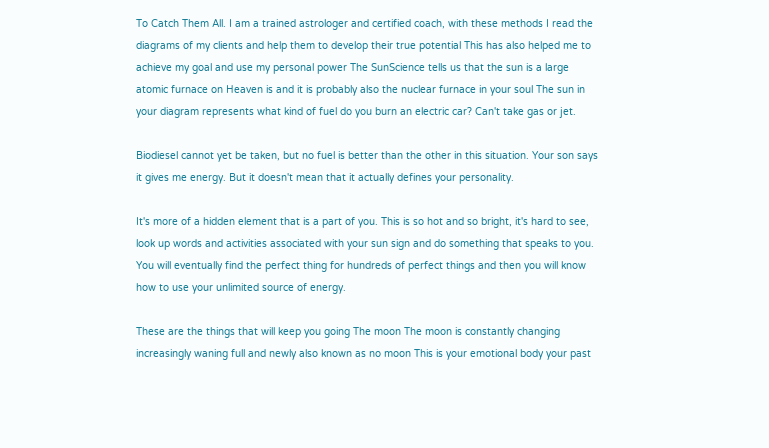To Catch Them All. I am a trained astrologer and certified coach, with these methods I read the diagrams of my clients and help them to develop their true potential This has also helped me to achieve my goal and use my personal power The SunScience tells us that the sun is a large atomic furnace on Heaven is and it is probably also the nuclear furnace in your soul The sun in your diagram represents what kind of fuel do you burn an electric car? Can't take gas or jet.

Biodiesel cannot yet be taken, but no fuel is better than the other in this situation. Your son says it gives me energy. But it doesn't mean that it actually defines your personality.

It's more of a hidden element that is a part of you. This is so hot and so bright, it's hard to see, look up words and activities associated with your sun sign and do something that speaks to you. You will eventually find the perfect thing for hundreds of perfect things and then you will know how to use your unlimited source of energy.

These are the things that will keep you going The moon The moon is constantly changing increasingly waning full and newly also known as no moon This is your emotional body your past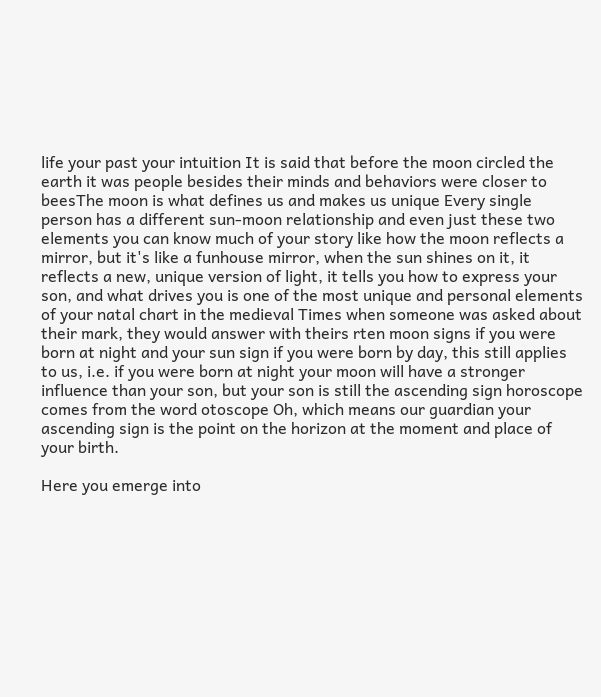life your past your intuition It is said that before the moon circled the earth it was people besides their minds and behaviors were closer to beesThe moon is what defines us and makes us unique Every single person has a different sun-moon relationship and even just these two elements you can know much of your story like how the moon reflects a mirror, but it's like a funhouse mirror, when the sun shines on it, it reflects a new, unique version of light, it tells you how to express your son, and what drives you is one of the most unique and personal elements of your natal chart in the medieval Times when someone was asked about their mark, they would answer with theirs rten moon signs if you were born at night and your sun sign if you were born by day, this still applies to us, i.e. if you were born at night your moon will have a stronger influence than your son, but your son is still the ascending sign horoscope comes from the word otoscope Oh, which means our guardian your ascending sign is the point on the horizon at the moment and place of your birth.

Here you emerge into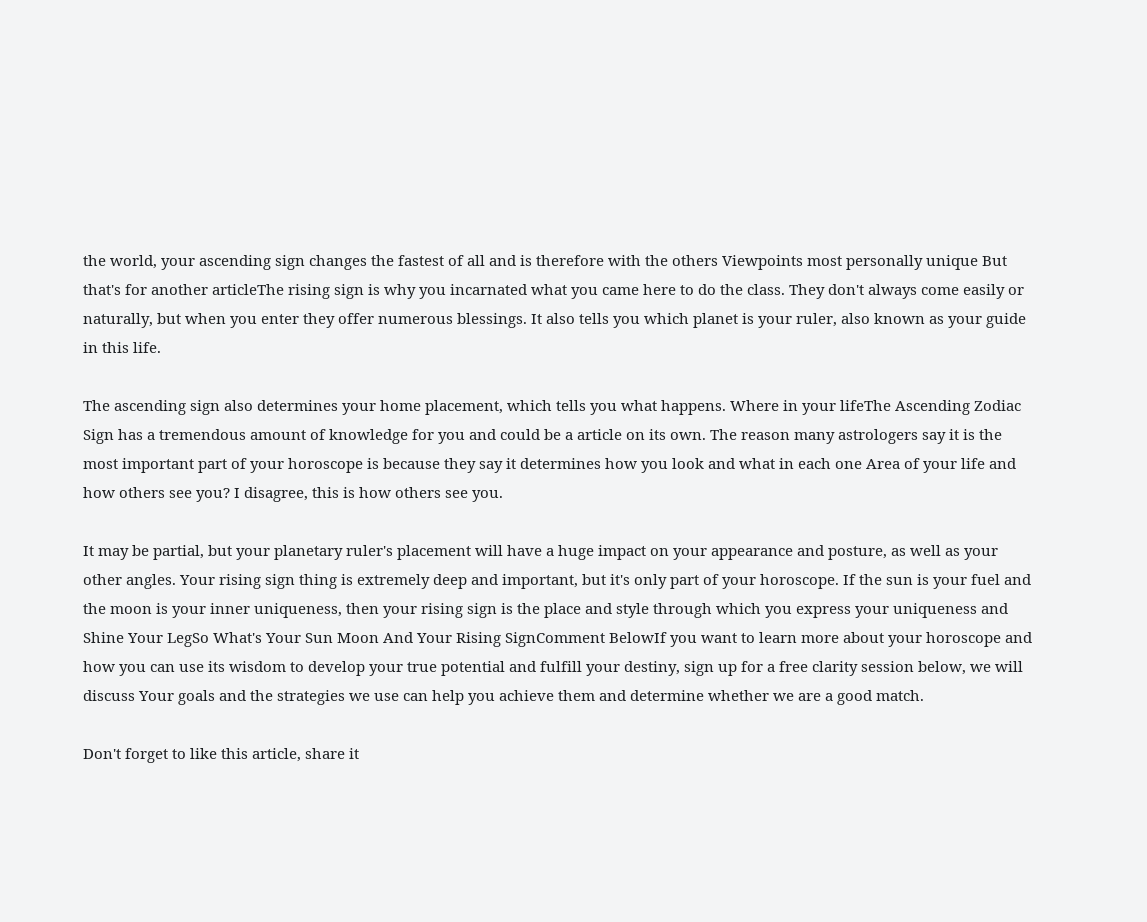the world, your ascending sign changes the fastest of all and is therefore with the others Viewpoints most personally unique But that's for another articleThe rising sign is why you incarnated what you came here to do the class. They don't always come easily or naturally, but when you enter they offer numerous blessings. It also tells you which planet is your ruler, also known as your guide in this life.

The ascending sign also determines your home placement, which tells you what happens. Where in your lifeThe Ascending Zodiac Sign has a tremendous amount of knowledge for you and could be a article on its own. The reason many astrologers say it is the most important part of your horoscope is because they say it determines how you look and what in each one Area of your life and how others see you? I disagree, this is how others see you.

It may be partial, but your planetary ruler's placement will have a huge impact on your appearance and posture, as well as your other angles. Your rising sign thing is extremely deep and important, but it's only part of your horoscope. If the sun is your fuel and the moon is your inner uniqueness, then your rising sign is the place and style through which you express your uniqueness and Shine Your LegSo What's Your Sun Moon And Your Rising SignComment BelowIf you want to learn more about your horoscope and how you can use its wisdom to develop your true potential and fulfill your destiny, sign up for a free clarity session below, we will discuss Your goals and the strategies we use can help you achieve them and determine whether we are a good match.

Don't forget to like this article, share it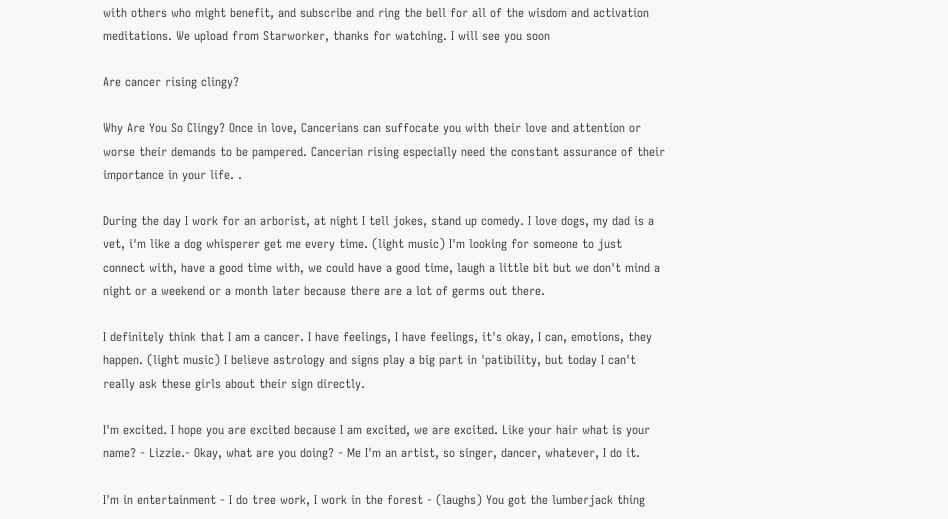with others who might benefit, and subscribe and ring the bell for all of the wisdom and activation meditations. We upload from Starworker, thanks for watching. I will see you soon

Are cancer rising clingy?

Why Are You So Clingy? Once in love, Cancerians can suffocate you with their love and attention or worse their demands to be pampered. Cancerian rising especially need the constant assurance of their importance in your life. .

During the day I work for an arborist, at night I tell jokes, stand up comedy. I love dogs, my dad is a vet, i'm like a dog whisperer get me every time. (light music) I'm looking for someone to just connect with, have a good time with, we could have a good time, laugh a little bit but we don't mind a night or a weekend or a month later because there are a lot of germs out there.

I definitely think that I am a cancer. I have feelings, I have feelings, it's okay, I can, emotions, they happen. (light music) I believe astrology and signs play a big part in 'patibility, but today I can't really ask these girls about their sign directly.

I'm excited. I hope you are excited because I am excited, we are excited. Like your hair what is your name? - Lizzie.- Okay, what are you doing? - Me I'm an artist, so singer, dancer, whatever, I do it.

I'm in entertainment - I do tree work, I work in the forest - (laughs) You got the lumberjack thing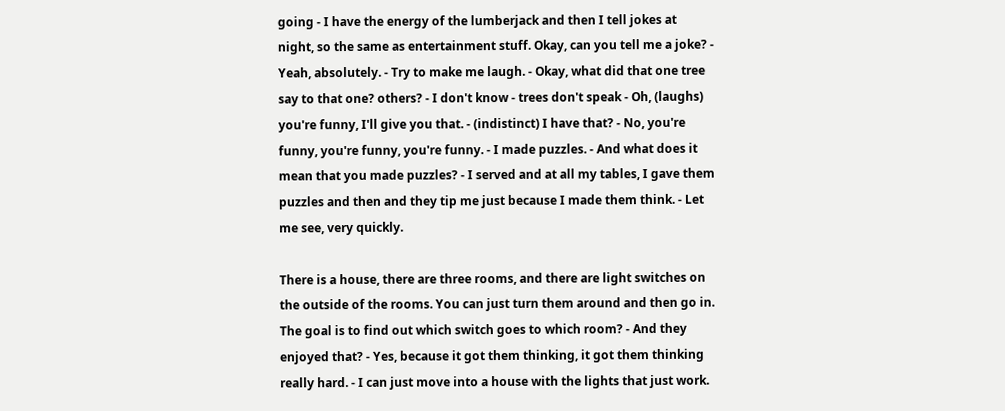going - I have the energy of the lumberjack and then I tell jokes at night, so the same as entertainment stuff. Okay, can you tell me a joke? - Yeah, absolutely. - Try to make me laugh. - Okay, what did that one tree say to that one? others? - I don't know - trees don't speak - Oh, (laughs) you're funny, I'll give you that. - (indistinct) I have that? - No, you're funny, you're funny, you're funny. - I made puzzles. - And what does it mean that you made puzzles? - I served and at all my tables, I gave them puzzles and then and they tip me just because I made them think. - Let me see, very quickly.

There is a house, there are three rooms, and there are light switches on the outside of the rooms. You can just turn them around and then go in. The goal is to find out which switch goes to which room? - And they enjoyed that? - Yes, because it got them thinking, it got them thinking really hard. - I can just move into a house with the lights that just work.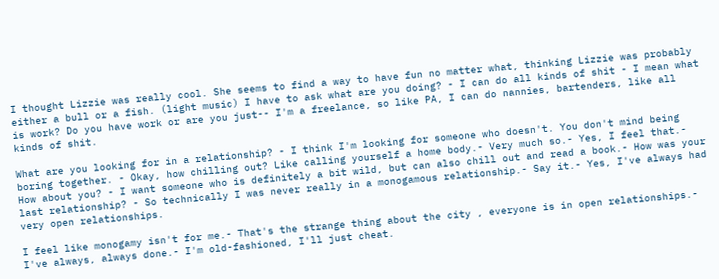I thought Lizzie was really cool. She seems to find a way to have fun no matter what, thinking Lizzie was probably either a bull or a fish. (light music) I have to ask what are you doing? - I can do all kinds of shit - I mean what is work? Do you have work or are you just-- I'm a freelance, so like PA, I can do nannies, bartenders, like all kinds of shit.

What are you looking for in a relationship? - I think I'm looking for someone who doesn't. You don't mind being boring together. - Okay, how chilling out? Like calling yourself a home body.- Very much so.- Yes, I feel that.- How about you? - I want someone who is definitely a bit wild, but can also chill out and read a book.- How was your last relationship? - So technically I was never really in a monogamous relationship.- Say it.- Yes, I've always had very open relationships.

I feel like monogamy isn't for me.- That's the strange thing about the city , everyone is in open relationships.- I've always, always done.- I'm old-fashioned, I'll just cheat.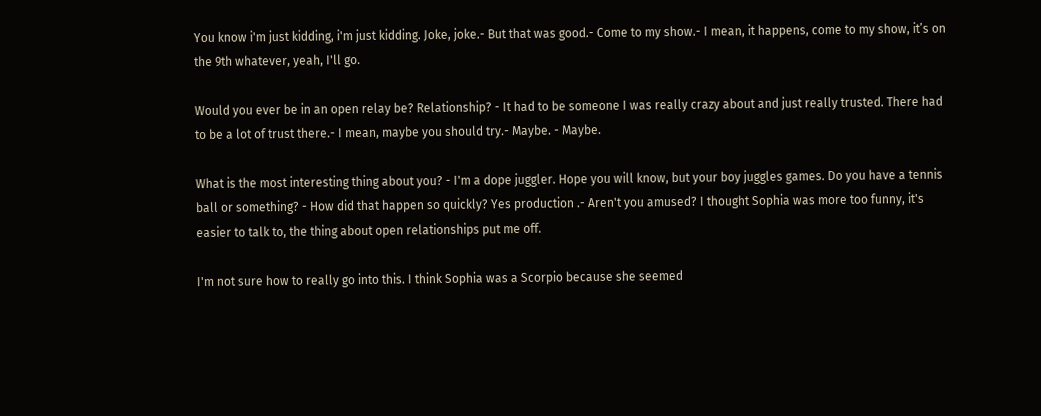You know i'm just kidding, i'm just kidding. Joke, joke.- But that was good.- Come to my show.- I mean, it happens, come to my show, it’s on the 9th whatever, yeah, I'll go.

Would you ever be in an open relay be? Relationship? - It had to be someone I was really crazy about and just really trusted. There had to be a lot of trust there.- I mean, maybe you should try.- Maybe. - Maybe.

What is the most interesting thing about you? - I'm a dope juggler. Hope you will know, but your boy juggles games. Do you have a tennis ball or something? - How did that happen so quickly? Yes production .- Aren't you amused? I thought Sophia was more too funny, it's easier to talk to, the thing about open relationships put me off.

I'm not sure how to really go into this. I think Sophia was a Scorpio because she seemed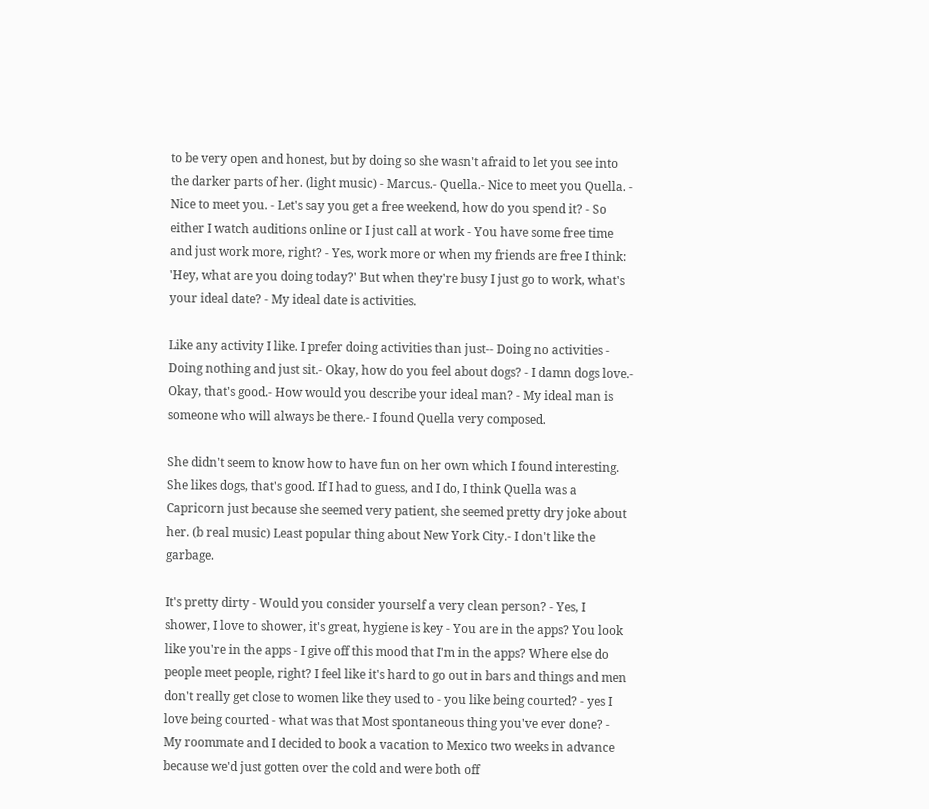to be very open and honest, but by doing so she wasn't afraid to let you see into the darker parts of her. (light music) - Marcus.- Quella.- Nice to meet you Quella. - Nice to meet you. - Let's say you get a free weekend, how do you spend it? - So either I watch auditions online or I just call at work - You have some free time and just work more, right? - Yes, work more or when my friends are free I think: 'Hey, what are you doing today?' But when they're busy I just go to work, what's your ideal date? - My ideal date is activities.

Like any activity I like. I prefer doing activities than just-- Doing no activities - Doing nothing and just sit.- Okay, how do you feel about dogs? - I damn dogs love.- Okay, that's good.- How would you describe your ideal man? - My ideal man is someone who will always be there.- I found Quella very composed.

She didn't seem to know how to have fun on her own which I found interesting. She likes dogs, that's good. If I had to guess, and I do, I think Quella was a Capricorn just because she seemed very patient, she seemed pretty dry joke about her. (b real music) Least popular thing about New York City.- I don't like the garbage.

It's pretty dirty - Would you consider yourself a very clean person? - Yes, I shower, I love to shower, it's great, hygiene is key - You are in the apps? You look like you're in the apps - I give off this mood that I'm in the apps? Where else do people meet people, right? I feel like it's hard to go out in bars and things and men don't really get close to women like they used to - you like being courted? - yes I love being courted - what was that Most spontaneous thing you've ever done? - My roommate and I decided to book a vacation to Mexico two weeks in advance because we'd just gotten over the cold and were both off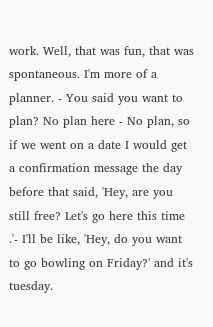work. Well, that was fun, that was spontaneous. I'm more of a planner. - You said you want to plan? No plan here - No plan, so if we went on a date I would get a confirmation message the day before that said, 'Hey, are you still free? Let's go here this time .'- I'll be like, 'Hey, do you want to go bowling on Friday?' and it's tuesday.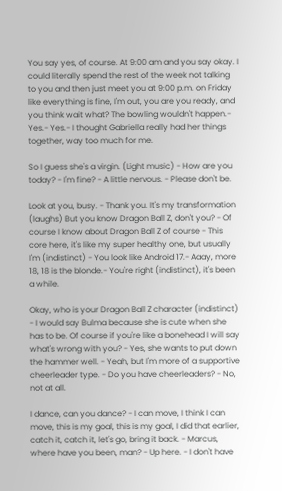You say yes, of course. At 9:00 am and you say okay. I could literally spend the rest of the week not talking to you and then just meet you at 9:00 p.m. on Friday like everything is fine, I'm out, you are you ready, and you think wait what? The bowling wouldn't happen.- Yes.- Yes.- I thought Gabriella really had her things together, way too much for me.

So I guess she's a virgin. (Light music) - How are you today? - I'm fine? - A little nervous. - Please don't be.

Look at you, busy. - Thank you. It's my transformation (laughs) But you know Dragon Ball Z, don't you? - Of course I know about Dragon Ball Z of course - This core here, it's like my super healthy one, but usually I'm (indistinct) - You look like Android 17.- Aaay, more 18, 18 is the blonde.- You're right (indistinct), it's been a while.

Okay, who is your Dragon Ball Z character (indistinct) - I would say Bulma because she is cute when she has to be. Of course if you're like a bonehead I will say what's wrong with you? - Yes, she wants to put down the hammer well. - Yeah, but I'm more of a supportive cheerleader type. - Do you have cheerleaders? - No, not at all.

I dance, can you dance? - I can move, I think I can move, this is my goal, this is my goal, I did that earlier, catch it, catch it, let's go, bring it back. - Marcus, where have you been, man? - Up here. - I don't have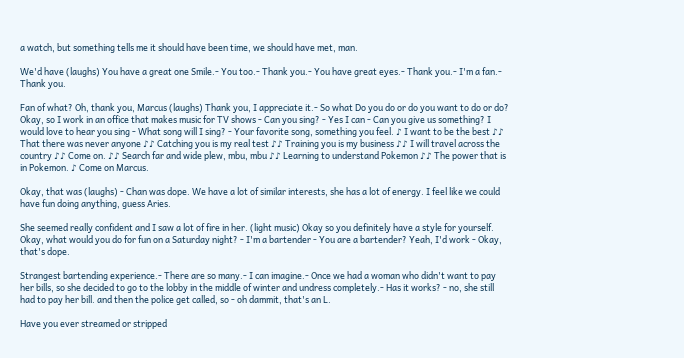a watch, but something tells me it should have been time, we should have met, man.

We'd have (laughs) You have a great one Smile.- You too.- Thank you.- You have great eyes.- Thank you.- I'm a fan.- Thank you.

Fan of what? Oh, thank you, Marcus (laughs) Thank you, I appreciate it.- So what Do you do or do you want to do or do? Okay, so I work in an office that makes music for TV shows - Can you sing? - Yes I can - Can you give us something? I would love to hear you sing - What song will I sing? - Your favorite song, something you feel. ♪ I want to be the best ♪♪ That there was never anyone ♪♪ Catching you is my real test ♪♪ Training you is my business ♪♪ I will travel across the country ♪♪ Come on. ♪♪ Search far and wide plew, mbu, mbu ♪♪ Learning to understand Pokemon ♪♪ The power that is in Pokemon. ♪ Come on Marcus.

Okay, that was (laughs) - Chan was dope. We have a lot of similar interests, she has a lot of energy. I feel like we could have fun doing anything, guess Aries.

She seemed really confident and I saw a lot of fire in her. (light music) Okay so you definitely have a style for yourself. Okay, what would you do for fun on a Saturday night? - I'm a bartender - You are a bartender? Yeah, I'd work - Okay, that's dope.

Strangest bartending experience.- There are so many.- I can imagine.- Once we had a woman who didn't want to pay her bills, so she decided to go to the lobby in the middle of winter and undress completely.- Has it works? - no, she still had to pay her bill. and then the police get called, so - oh dammit, that's an L.

Have you ever streamed or stripped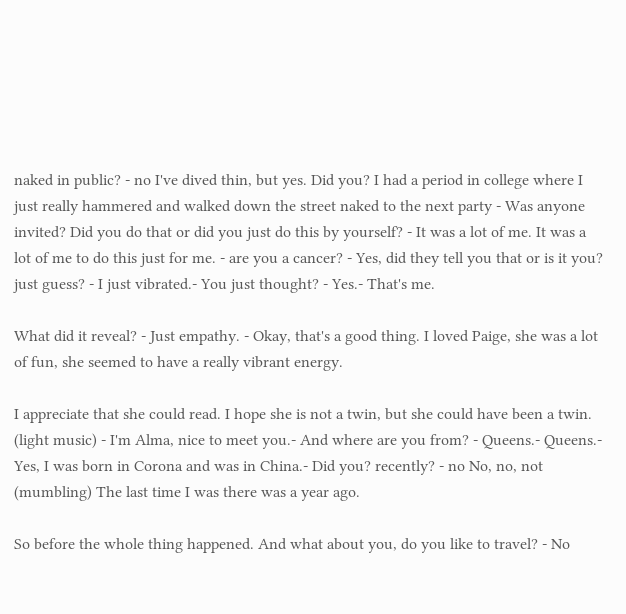naked in public? - no I've dived thin, but yes. Did you? I had a period in college where I just really hammered and walked down the street naked to the next party - Was anyone invited? Did you do that or did you just do this by yourself? - It was a lot of me. It was a lot of me to do this just for me. - are you a cancer? - Yes, did they tell you that or is it you? just guess? - I just vibrated.- You just thought? - Yes.- That's me.

What did it reveal? - Just empathy. - Okay, that's a good thing. I loved Paige, she was a lot of fun, she seemed to have a really vibrant energy.

I appreciate that she could read. I hope she is not a twin, but she could have been a twin. (light music) - I'm Alma, nice to meet you.- And where are you from? - Queens.- Queens.- Yes, I was born in Corona and was in China.- Did you? recently? - no No, no, not (mumbling) The last time I was there was a year ago.

So before the whole thing happened. And what about you, do you like to travel? - No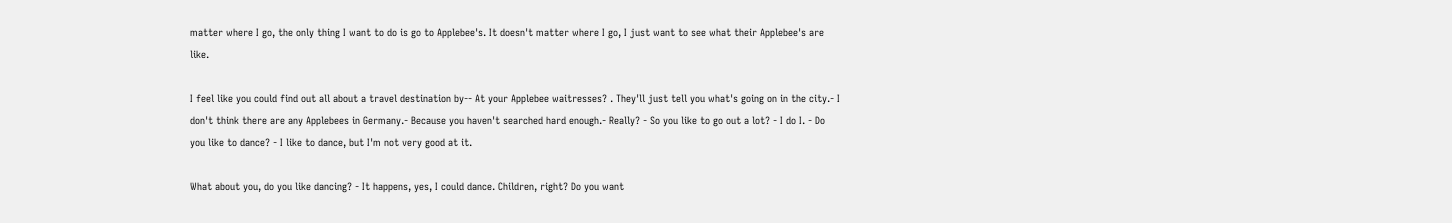matter where I go, the only thing I want to do is go to Applebee's. It doesn't matter where I go, I just want to see what their Applebee's are like.

I feel like you could find out all about a travel destination by-- At your Applebee waitresses? . They'll just tell you what's going on in the city.- I don't think there are any Applebees in Germany.- Because you haven't searched hard enough.- Really? - So you like to go out a lot? - I do I. - Do you like to dance? - I like to dance, but I'm not very good at it.

What about you, do you like dancing? - It happens, yes, I could dance. Children, right? Do you want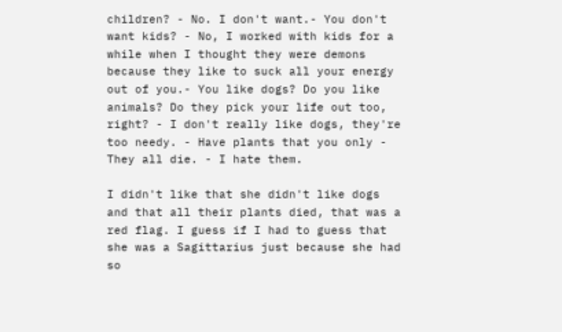children? - No. I don't want.- You don't want kids? - No, I worked with kids for a while when I thought they were demons because they like to suck all your energy out of you.- You like dogs? Do you like animals? Do they pick your life out too, right? - I don't really like dogs, they're too needy. - Have plants that you only - They all die. - I hate them.

I didn't like that she didn't like dogs and that all their plants died, that was a red flag. I guess if I had to guess that she was a Sagittarius just because she had so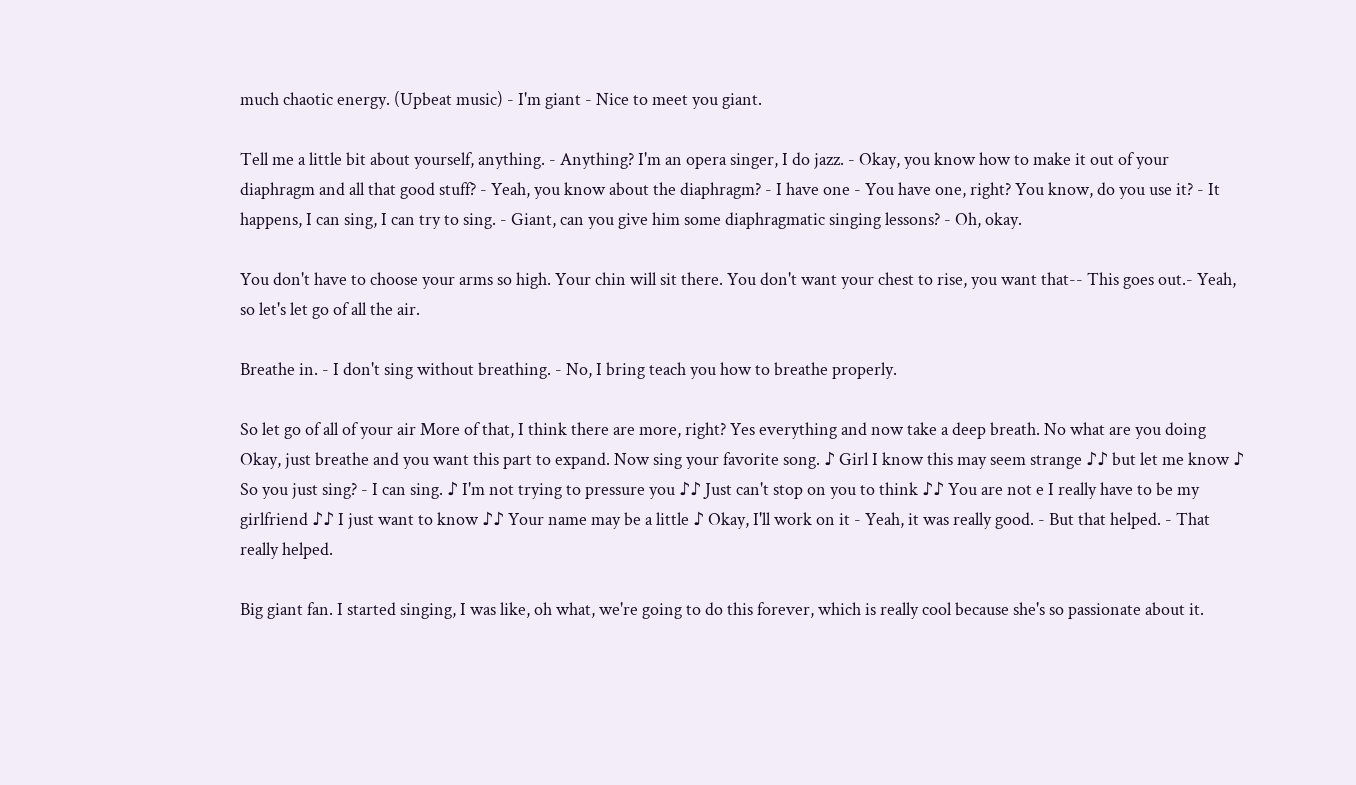much chaotic energy. (Upbeat music) - I'm giant - Nice to meet you giant.

Tell me a little bit about yourself, anything. - Anything? I'm an opera singer, I do jazz. - Okay, you know how to make it out of your diaphragm and all that good stuff? - Yeah, you know about the diaphragm? - I have one - You have one, right? You know, do you use it? - It happens, I can sing, I can try to sing. - Giant, can you give him some diaphragmatic singing lessons? - Oh, okay.

You don't have to choose your arms so high. Your chin will sit there. You don't want your chest to rise, you want that-- This goes out.- Yeah, so let's let go of all the air.

Breathe in. - I don't sing without breathing. - No, I bring teach you how to breathe properly.

So let go of all of your air More of that, I think there are more, right? Yes everything and now take a deep breath. No what are you doing Okay, just breathe and you want this part to expand. Now sing your favorite song. ♪ Girl I know this may seem strange ♪♪ but let me know ♪ So you just sing? - I can sing. ♪ I'm not trying to pressure you ♪♪ Just can't stop on you to think ♪♪ You are not e I really have to be my girlfriend ♪♪ I just want to know ♪♪ Your name may be a little ♪ Okay, I'll work on it - Yeah, it was really good. - But that helped. - That really helped.

Big giant fan. I started singing, I was like, oh what, we're going to do this forever, which is really cool because she's so passionate about it.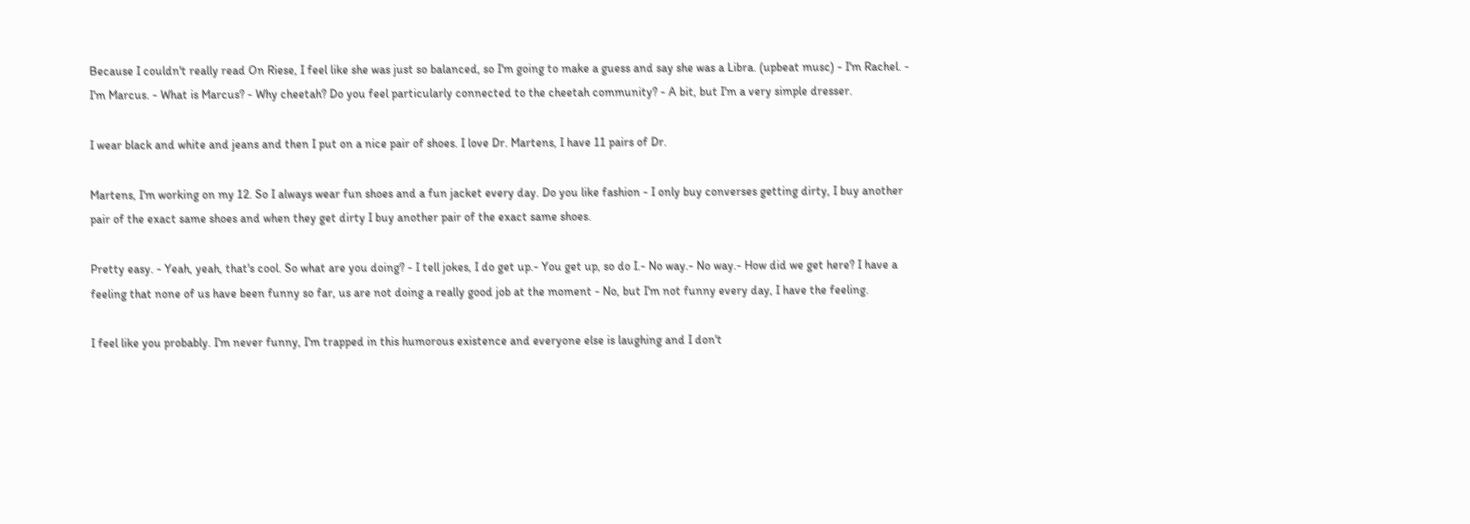Because I couldn't really read On Riese, I feel like she was just so balanced, so I'm going to make a guess and say she was a Libra. (upbeat musc) - I'm Rachel. - I'm Marcus. - What is Marcus? - Why cheetah? Do you feel particularly connected to the cheetah community? - A bit, but I'm a very simple dresser.

I wear black and white and jeans and then I put on a nice pair of shoes. I love Dr. Martens, I have 11 pairs of Dr.

Martens, I'm working on my 12. So I always wear fun shoes and a fun jacket every day. Do you like fashion - I only buy converses getting dirty, I buy another pair of the exact same shoes and when they get dirty I buy another pair of the exact same shoes.

Pretty easy. - Yeah, yeah, that's cool. So what are you doing? - I tell jokes, I do get up.- You get up, so do I.- No way.- No way.- How did we get here? I have a feeling that none of us have been funny so far, us are not doing a really good job at the moment - No, but I'm not funny every day, I have the feeling.

I feel like you probably. I'm never funny, I'm trapped in this humorous existence and everyone else is laughing and I don't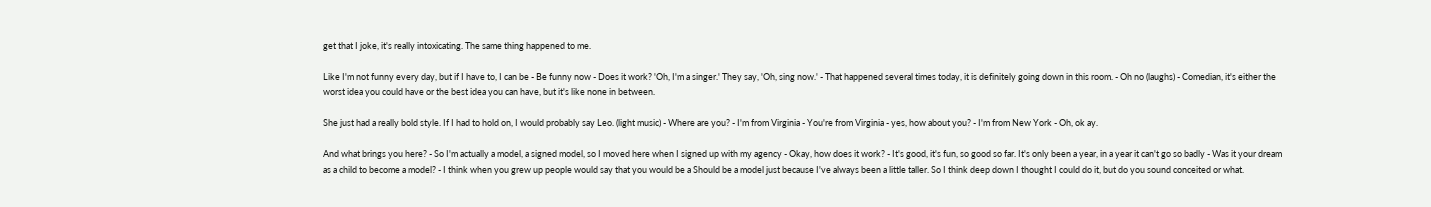get that I joke, it's really intoxicating. The same thing happened to me.

Like I'm not funny every day, but if I have to, I can be - Be funny now - Does it work? 'Oh, I'm a singer.' They say, 'Oh, sing now.' - That happened several times today, it is definitely going down in this room. - Oh no (laughs) - Comedian, it's either the worst idea you could have or the best idea you can have, but it's like none in between.

She just had a really bold style. If I had to hold on, I would probably say Leo. (light music) - Where are you? - I'm from Virginia - You're from Virginia - yes, how about you? - I'm from New York - Oh, ok ay.

And what brings you here? - So I'm actually a model, a signed model, so I moved here when I signed up with my agency - Okay, how does it work? - It's good, it's fun, so good so far. It's only been a year, in a year it can't go so badly - Was it your dream as a child to become a model? - I think when you grew up people would say that you would be a Should be a model just because I've always been a little taller. So I think deep down I thought I could do it, but do you sound conceited or what.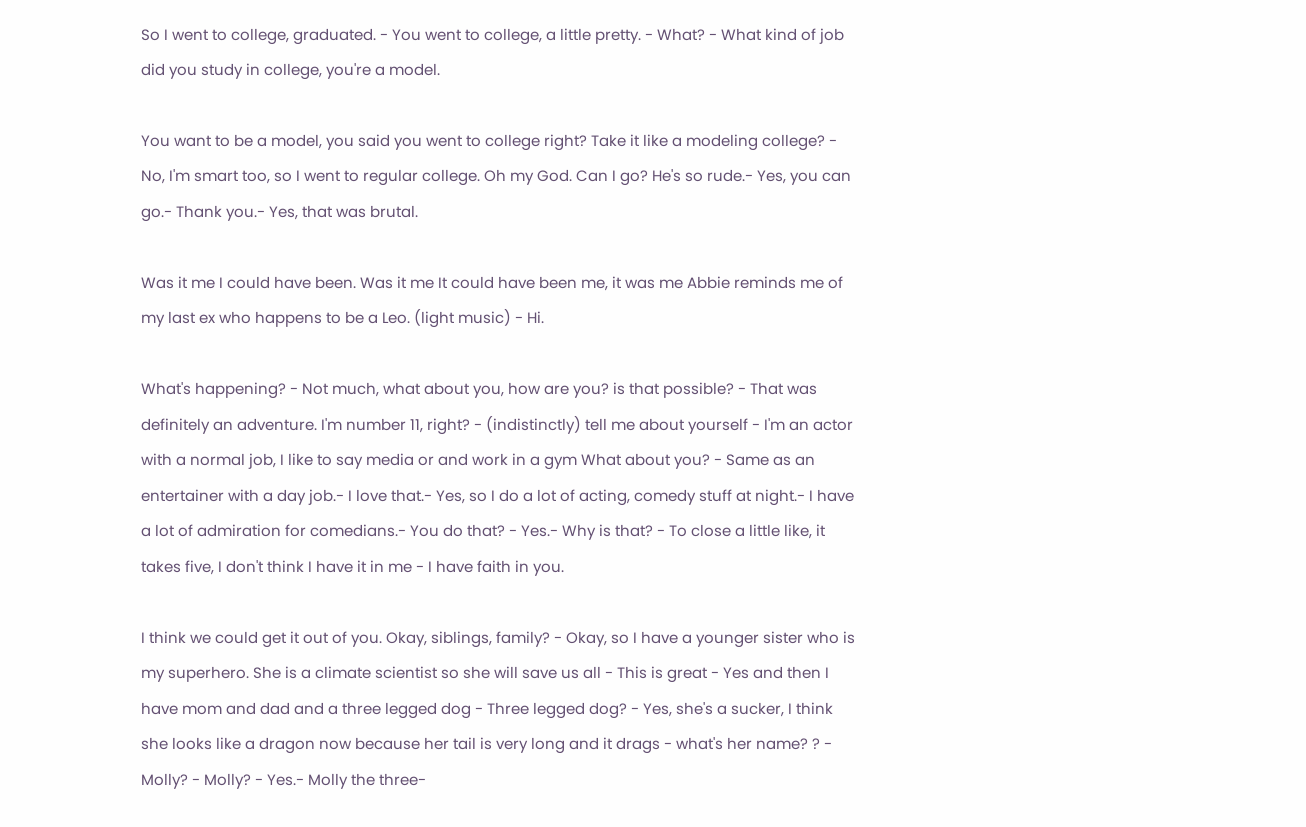So I went to college, graduated. - You went to college, a little pretty. - What? - What kind of job did you study in college, you're a model.

You want to be a model, you said you went to college right? Take it like a modeling college? - No, I'm smart too, so I went to regular college. Oh my God. Can I go? He's so rude.- Yes, you can go.- Thank you.- Yes, that was brutal.

Was it me I could have been. Was it me It could have been me, it was me Abbie reminds me of my last ex who happens to be a Leo. (light music) - Hi.

What's happening? - Not much, what about you, how are you? is that possible? - That was definitely an adventure. I'm number 11, right? - (indistinctly) tell me about yourself - I'm an actor with a normal job, I like to say media or and work in a gym What about you? - Same as an entertainer with a day job.- I love that.- Yes, so I do a lot of acting, comedy stuff at night.- I have a lot of admiration for comedians.- You do that? - Yes.- Why is that? - To close a little like, it takes five, I don't think I have it in me - I have faith in you.

I think we could get it out of you. Okay, siblings, family? - Okay, so I have a younger sister who is my superhero. She is a climate scientist so she will save us all - This is great - Yes and then I have mom and dad and a three legged dog - Three legged dog? - Yes, she's a sucker, I think she looks like a dragon now because her tail is very long and it drags - what's her name? ? - Molly? - Molly? - Yes.- Molly the three-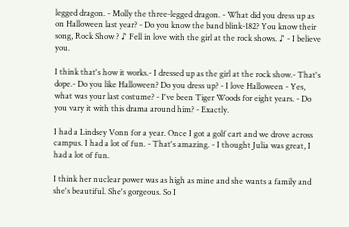legged dragon. - Molly the three-legged dragon. - What did you dress up as on Halloween last year? - Do you know the band blink-182? You know their song, Rock Show ? ♪ Fell in love with the girl at the rock shows. ♪ - I believe you.

I think that's how it works.- I dressed up as the girl at the rock show.- That's dope.- Do you like Halloween? Do you dress up? - I love Halloween - Yes, what was your last costume? - I've been Tiger Woods for eight years. - Do you vary it with this drama around him? - Exactly.

I had a Lindsey Vonn for a year. Once I got a golf cart and we drove across campus. I had a lot of fun. - That's amazing. - I thought Julia was great, I had a lot of fun.

I think her nuclear power was as high as mine and she wants a family and she's beautiful. She's gorgeous. So I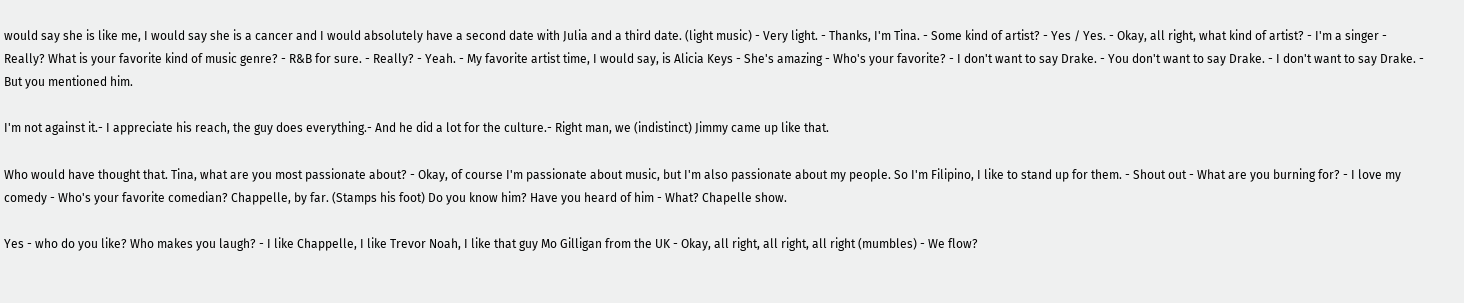would say she is like me, I would say she is a cancer and I would absolutely have a second date with Julia and a third date. (light music) - Very light. - Thanks, I'm Tina. - Some kind of artist? - Yes / Yes. - Okay, all right, what kind of artist? - I'm a singer - Really? What is your favorite kind of music genre? - R&B for sure. - Really? - Yeah. - My favorite artist time, I would say, is Alicia Keys - She's amazing - Who's your favorite? - I don't want to say Drake. - You don't want to say Drake. - I don't want to say Drake. - But you mentioned him.

I'm not against it.- I appreciate his reach, the guy does everything.- And he did a lot for the culture.- Right man, we (indistinct) Jimmy came up like that.

Who would have thought that. Tina, what are you most passionate about? - Okay, of course I'm passionate about music, but I'm also passionate about my people. So I'm Filipino, I like to stand up for them. - Shout out - What are you burning for? - I love my comedy - Who's your favorite comedian? Chappelle, by far. (Stamps his foot) Do you know him? Have you heard of him - What? Chapelle show.

Yes - who do you like? Who makes you laugh? - I like Chappelle, I like Trevor Noah, I like that guy Mo Gilligan from the UK - Okay, all right, all right, all right (mumbles) - We flow?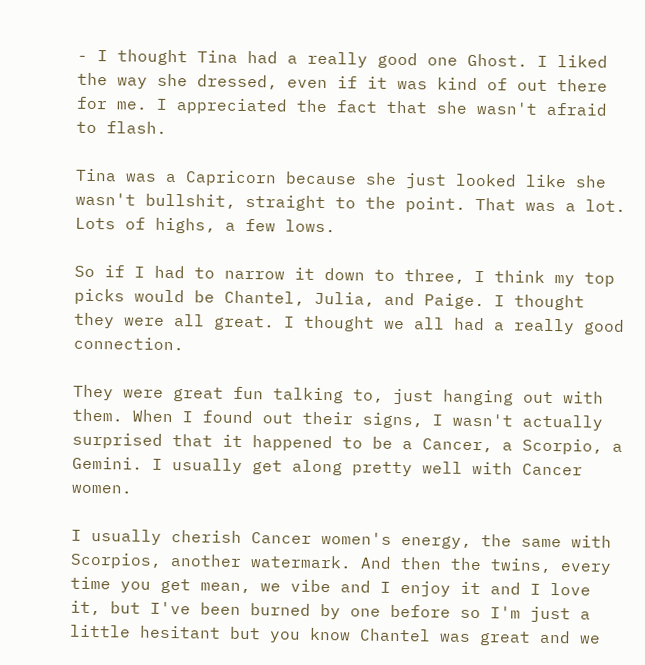- I thought Tina had a really good one Ghost. I liked the way she dressed, even if it was kind of out there for me. I appreciated the fact that she wasn't afraid to flash.

Tina was a Capricorn because she just looked like she wasn't bullshit, straight to the point. That was a lot. Lots of highs, a few lows.

So if I had to narrow it down to three, I think my top picks would be Chantel, Julia, and Paige. I thought they were all great. I thought we all had a really good connection.

They were great fun talking to, just hanging out with them. When I found out their signs, I wasn't actually surprised that it happened to be a Cancer, a Scorpio, a Gemini. I usually get along pretty well with Cancer women.

I usually cherish Cancer women's energy, the same with Scorpios, another watermark. And then the twins, every time you get mean, we vibe and I enjoy it and I love it, but I've been burned by one before so I'm just a little hesitant but you know Chantel was great and we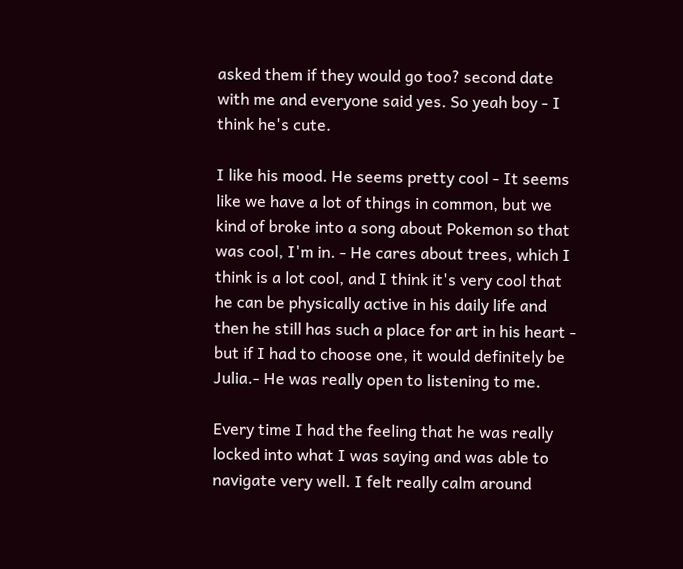asked them if they would go too? second date with me and everyone said yes. So yeah boy - I think he's cute.

I like his mood. He seems pretty cool - It seems like we have a lot of things in common, but we kind of broke into a song about Pokemon so that was cool, I'm in. - He cares about trees, which I think is a lot cool, and I think it's very cool that he can be physically active in his daily life and then he still has such a place for art in his heart - but if I had to choose one, it would definitely be Julia.- He was really open to listening to me.

Every time I had the feeling that he was really locked into what I was saying and was able to navigate very well. I felt really calm around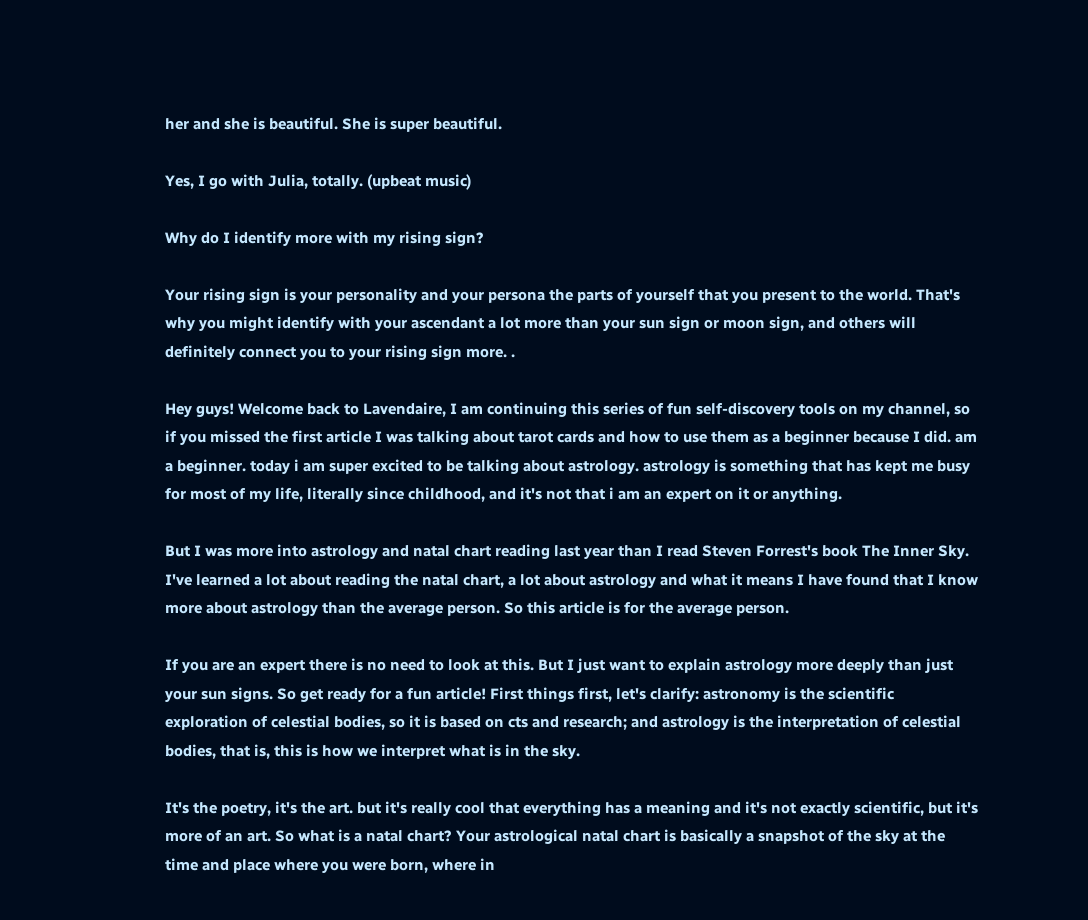her and she is beautiful. She is super beautiful.

Yes, I go with Julia, totally. (upbeat music)

Why do I identify more with my rising sign?

Your rising sign is your personality and your persona the parts of yourself that you present to the world. That's why you might identify with your ascendant a lot more than your sun sign or moon sign, and others will definitely connect you to your rising sign more. .

Hey guys! Welcome back to Lavendaire, I am continuing this series of fun self-discovery tools on my channel, so if you missed the first article I was talking about tarot cards and how to use them as a beginner because I did. am a beginner. today i am super excited to be talking about astrology. astrology is something that has kept me busy for most of my life, literally since childhood, and it's not that i am an expert on it or anything.

But I was more into astrology and natal chart reading last year than I read Steven Forrest's book The Inner Sky. I've learned a lot about reading the natal chart, a lot about astrology and what it means I have found that I know more about astrology than the average person. So this article is for the average person.

If you are an expert there is no need to look at this. But I just want to explain astrology more deeply than just your sun signs. So get ready for a fun article! First things first, let's clarify: astronomy is the scientific exploration of celestial bodies, so it is based on cts and research; and astrology is the interpretation of celestial bodies, that is, this is how we interpret what is in the sky.

It's the poetry, it's the art. but it's really cool that everything has a meaning and it's not exactly scientific, but it's more of an art. So what is a natal chart? Your astrological natal chart is basically a snapshot of the sky at the time and place where you were born, where in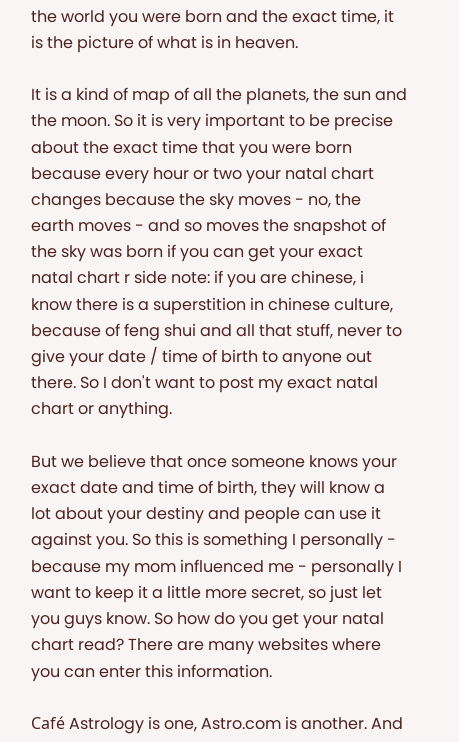the world you were born and the exact time, it is the picture of what is in heaven.

It is a kind of map of all the planets, the sun and the moon. So it is very important to be precise about the exact time that you were born because every hour or two your natal chart changes because the sky moves - no, the earth moves - and so moves the snapshot of the sky was born if you can get your exact natal chart r side note: if you are chinese, i know there is a superstition in chinese culture, because of feng shui and all that stuff, never to give your date / time of birth to anyone out there. So I don't want to post my exact natal chart or anything.

But we believe that once someone knows your exact date and time of birth, they will know a lot about your destiny and people can use it against you. So this is something I personally - because my mom influenced me - personally I want to keep it a little more secret, so just let you guys know. So how do you get your natal chart read? There are many websites where you can enter this information.

Café Astrology is one, Astro.com is another. And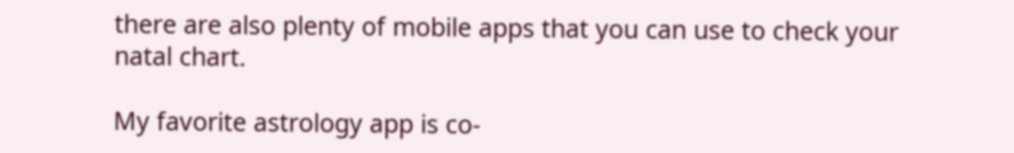there are also plenty of mobile apps that you can use to check your natal chart.

My favorite astrology app is co-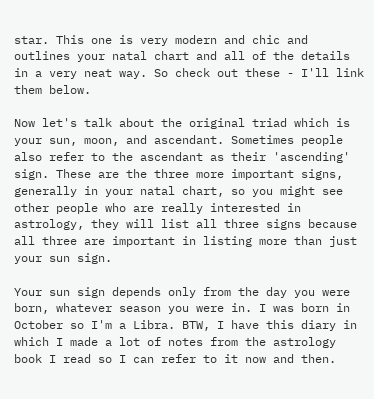star. This one is very modern and chic and outlines your natal chart and all of the details in a very neat way. So check out these - I'll link them below.

Now let's talk about the original triad which is your sun, moon, and ascendant. Sometimes people also refer to the ascendant as their 'ascending' sign. These are the three more important signs, generally in your natal chart, so you might see other people who are really interested in astrology, they will list all three signs because all three are important in listing more than just your sun sign.

Your sun sign depends only from the day you were born, whatever season you were in. I was born in October so I'm a Libra. BTW, I have this diary in which I made a lot of notes from the astrology book I read so I can refer to it now and then.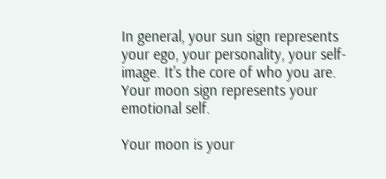In general, your sun sign represents your ego, your personality, your self-image. It's the core of who you are. Your moon sign represents your emotional self.

Your moon is your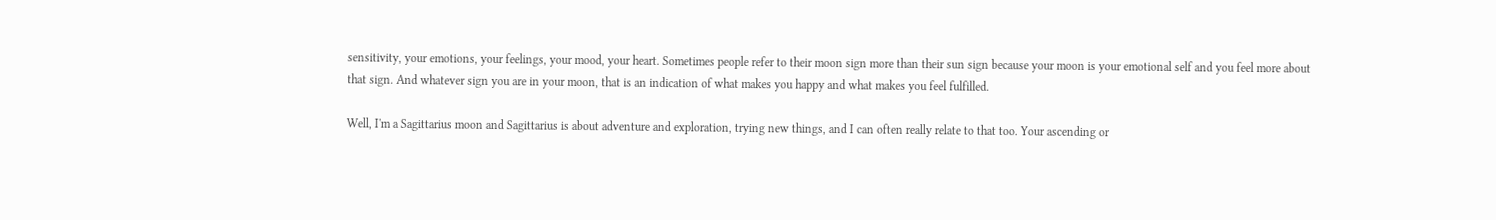sensitivity, your emotions, your feelings, your mood, your heart. Sometimes people refer to their moon sign more than their sun sign because your moon is your emotional self and you feel more about that sign. And whatever sign you are in your moon, that is an indication of what makes you happy and what makes you feel fulfilled.

Well, I'm a Sagittarius moon and Sagittarius is about adventure and exploration, trying new things, and I can often really relate to that too. Your ascending or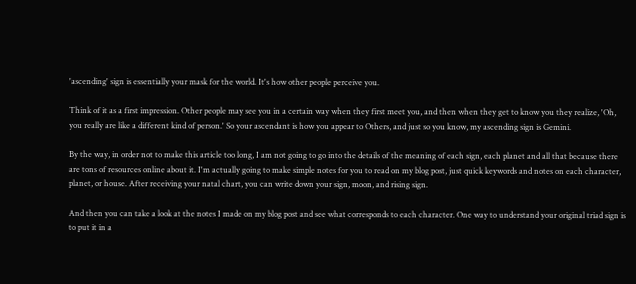'ascending' sign is essentially your mask for the world. It's how other people perceive you.

Think of it as a first impression. Other people may see you in a certain way when they first meet you, and then when they get to know you they realize, 'Oh, you really are like a different kind of person.' So your ascendant is how you appear to Others, and just so you know, my ascending sign is Gemini.

By the way, in order not to make this article too long, I am not going to go into the details of the meaning of each sign, each planet and all that because there are tons of resources online about it. I'm actually going to make simple notes for you to read on my blog post, just quick keywords and notes on each character, planet, or house. After receiving your natal chart, you can write down your sign, moon, and rising sign.

And then you can take a look at the notes I made on my blog post and see what corresponds to each character. One way to understand your original triad sign is to put it in a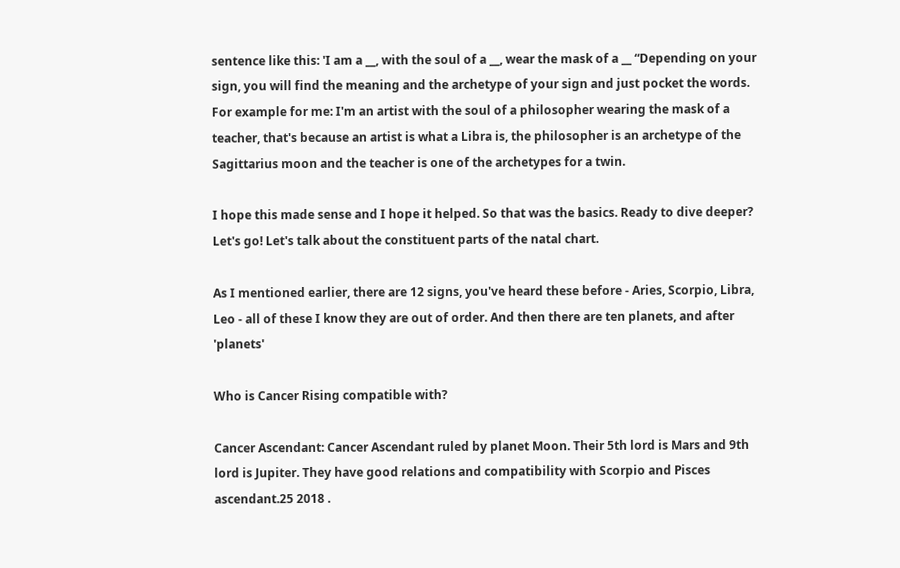sentence like this: 'I am a __, with the soul of a __, wear the mask of a __ “Depending on your sign, you will find the meaning and the archetype of your sign and just pocket the words. For example for me: I'm an artist with the soul of a philosopher wearing the mask of a teacher, that's because an artist is what a Libra is, the philosopher is an archetype of the Sagittarius moon and the teacher is one of the archetypes for a twin.

I hope this made sense and I hope it helped. So that was the basics. Ready to dive deeper? Let's go! Let's talk about the constituent parts of the natal chart.

As I mentioned earlier, there are 12 signs, you've heard these before - Aries, Scorpio, Libra, Leo - all of these I know they are out of order. And then there are ten planets, and after 'planets'

Who is Cancer Rising compatible with?

Cancer Ascendant: Cancer Ascendant ruled by planet Moon. Their 5th lord is Mars and 9th lord is Jupiter. They have good relations and compatibility with Scorpio and Pisces ascendant.25 2018 .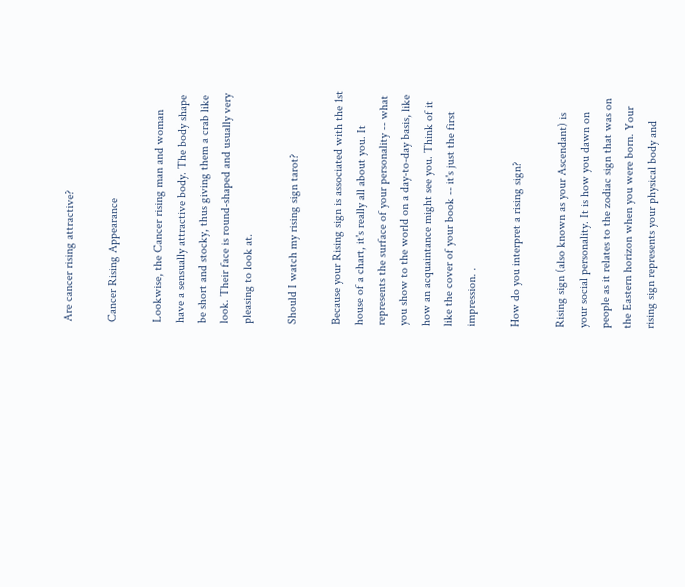Are cancer rising attractive?

Cancer Rising Appearance

Lookwise, the Cancer rising man and woman have a sensually attractive body. The body shape be short and stocky, thus giving them a crab like look. Their face is round-shaped and usually very pleasing to look at.

Should I watch my rising sign tarot?

Because your Rising sign is associated with the 1st house of a chart, it's really all about you. It represents the surface of your personality -- what you show to the world on a day-to-day basis, like how an acquaintance might see you. Think of it like the cover of your book -- it's just the first impression. .

How do you interpret a rising sign?

Rising sign (also known as your Ascendant) is your social personality. It is how you dawn on people as it relates to the zodiac sign that was on the Eastern horizon when you were born. Your rising sign represents your physical body and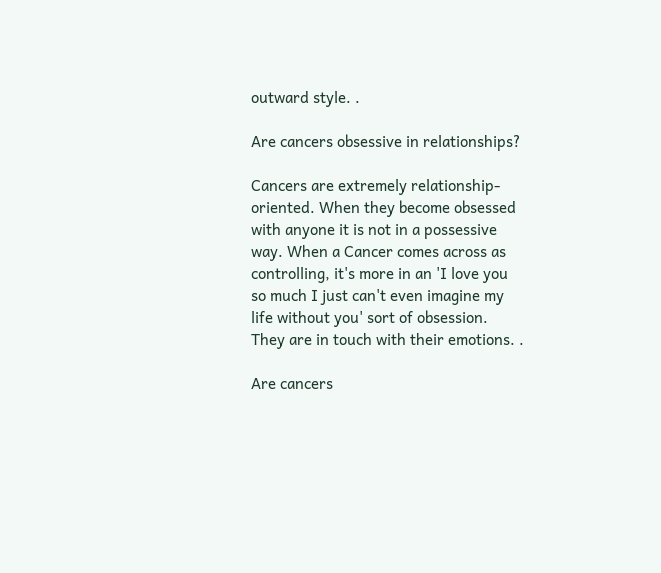outward style. .

Are cancers obsessive in relationships?

Cancers are extremely relationship-oriented. When they become obsessed with anyone it is not in a possessive way. When a Cancer comes across as controlling, it's more in an 'I love you so much I just can't even imagine my life without you' sort of obsession. They are in touch with their emotions. .

Are cancers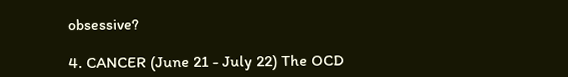obsessive?

4. CANCER (June 21 - July 22) The OCD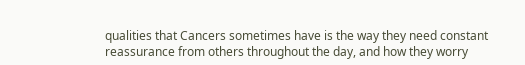qualities that Cancers sometimes have is the way they need constant reassurance from others throughout the day, and how they worry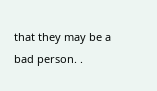that they may be a bad person. .